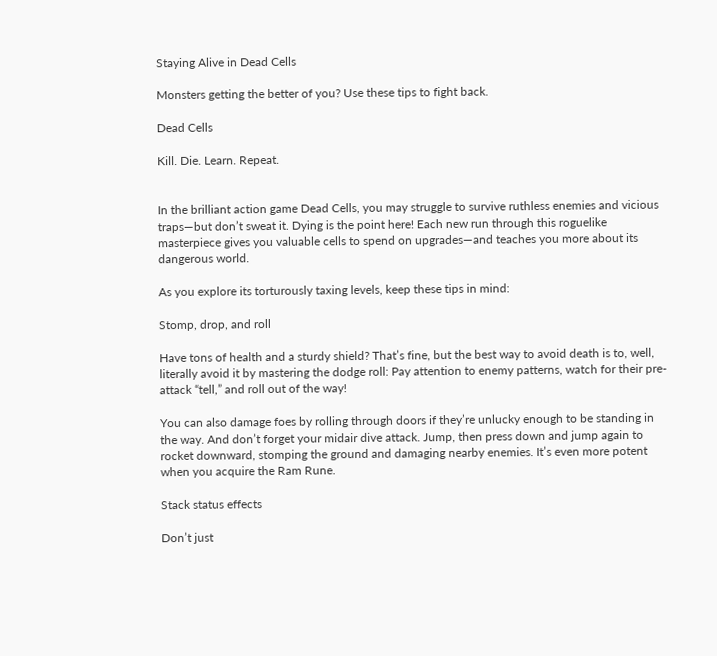Staying Alive in Dead Cells

Monsters getting the better of you? Use these tips to fight back.

Dead Cells

Kill. Die. Learn. Repeat.


In the brilliant action game Dead Cells, you may struggle to survive ruthless enemies and vicious traps—but don’t sweat it. Dying is the point here! Each new run through this roguelike masterpiece gives you valuable cells to spend on upgrades—and teaches you more about its dangerous world.

As you explore its torturously taxing levels, keep these tips in mind:

Stomp, drop, and roll

Have tons of health and a sturdy shield? That’s fine, but the best way to avoid death is to, well, literally avoid it by mastering the dodge roll: Pay attention to enemy patterns, watch for their pre-attack “tell,” and roll out of the way!

You can also damage foes by rolling through doors if they’re unlucky enough to be standing in the way. And don’t forget your midair dive attack. Jump, then press down and jump again to rocket downward, stomping the ground and damaging nearby enemies. It’s even more potent when you acquire the Ram Rune.

Stack status effects

Don’t just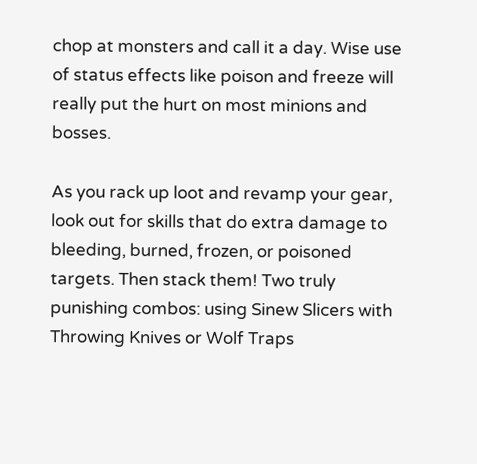chop at monsters and call it a day. Wise use of status effects like poison and freeze will really put the hurt on most minions and bosses.

As you rack up loot and revamp your gear, look out for skills that do extra damage to bleeding, burned, frozen, or poisoned targets. Then stack them! Two truly punishing combos: using Sinew Slicers with Throwing Knives or Wolf Traps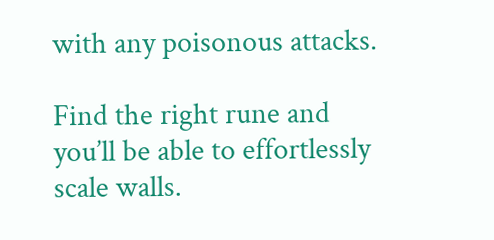with any poisonous attacks.

Find the right rune and you’ll be able to effortlessly scale walls.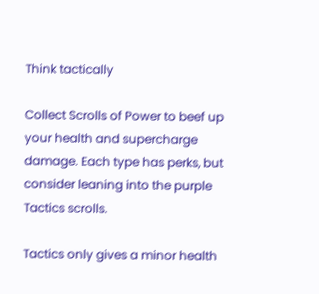Think tactically

Collect Scrolls of Power to beef up your health and supercharge damage. Each type has perks, but consider leaning into the purple Tactics scrolls.

Tactics only gives a minor health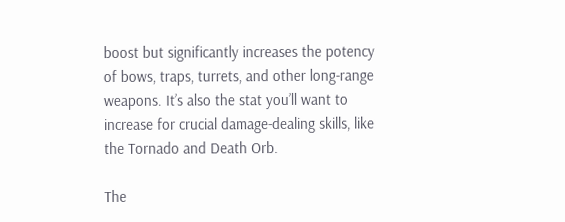boost but significantly increases the potency of bows, traps, turrets, and other long-range weapons. It’s also the stat you’ll want to increase for crucial damage-dealing skills, like the Tornado and Death Orb.

The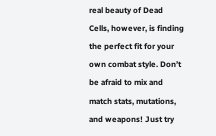real beauty of Dead Cells, however, is finding the perfect fit for your own combat style. Don’t be afraid to mix and match stats, mutations, and weapons! Just try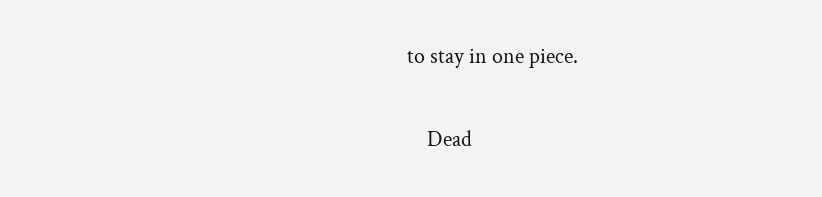to stay in one piece.

    Dead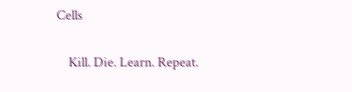Cells

    Kill. Die. Learn. Repeat.